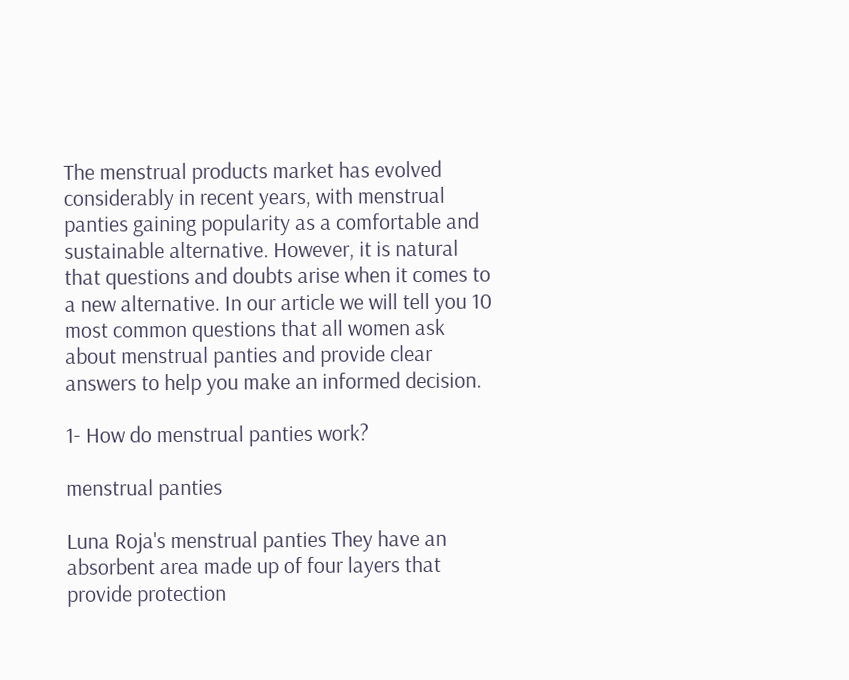The menstrual products market has evolved considerably in recent years, with menstrual panties gaining popularity as a comfortable and sustainable alternative. However, it is natural that questions and doubts arise when it comes to a new alternative. In our article we will tell you 10 most common questions that all women ask about menstrual panties and provide clear answers to help you make an informed decision.

1- How do menstrual panties work?

menstrual panties

Luna Roja's menstrual panties They have an absorbent area made up of four layers that provide protection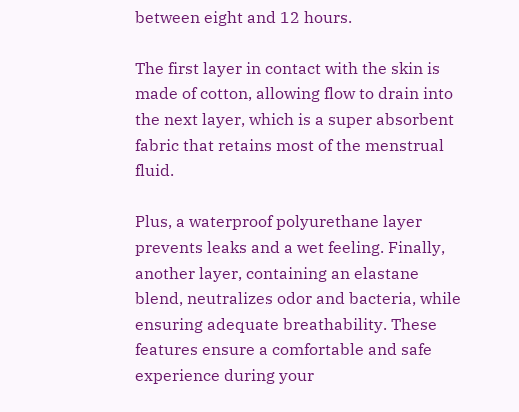between eight and 12 hours.

The first layer in contact with the skin is made of cotton, allowing flow to drain into the next layer, which is a super absorbent fabric that retains most of the menstrual fluid.

Plus, a waterproof polyurethane layer prevents leaks and a wet feeling. Finally, another layer, containing an elastane blend, neutralizes odor and bacteria, while ensuring adequate breathability. These features ensure a comfortable and safe experience during your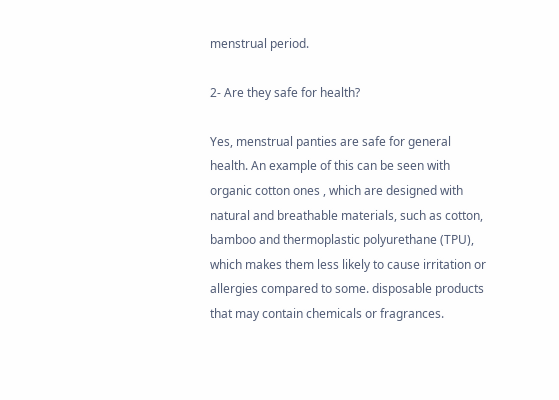menstrual period.

2- Are they safe for health?

Yes, menstrual panties are safe for general health. An example of this can be seen with organic cotton ones , which are designed with natural and breathable materials, such as cotton, bamboo and thermoplastic polyurethane (TPU), which makes them less likely to cause irritation or allergies compared to some. disposable products that may contain chemicals or fragrances.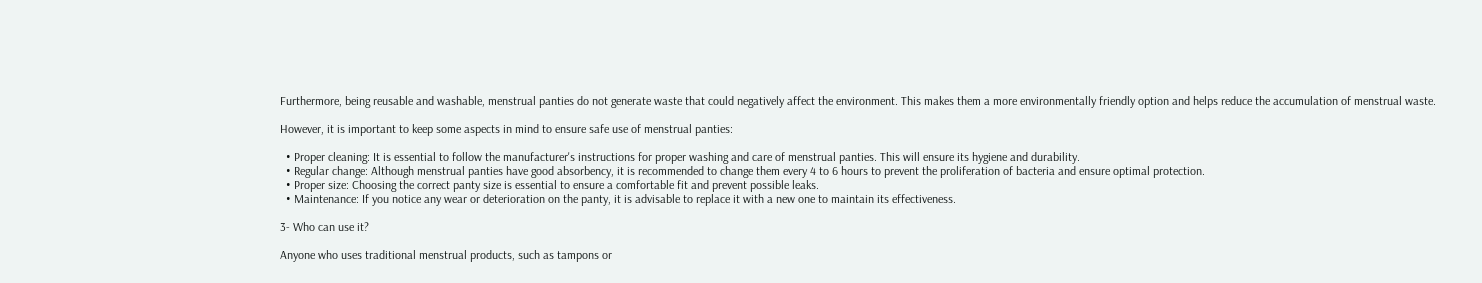Furthermore, being reusable and washable, menstrual panties do not generate waste that could negatively affect the environment. This makes them a more environmentally friendly option and helps reduce the accumulation of menstrual waste.

However, it is important to keep some aspects in mind to ensure safe use of menstrual panties:

  • Proper cleaning: It is essential to follow the manufacturer's instructions for proper washing and care of menstrual panties. This will ensure its hygiene and durability.
  • Regular change: Although menstrual panties have good absorbency, it is recommended to change them every 4 to 6 hours to prevent the proliferation of bacteria and ensure optimal protection.
  • Proper size: Choosing the correct panty size is essential to ensure a comfortable fit and prevent possible leaks.
  • Maintenance: If you notice any wear or deterioration on the panty, it is advisable to replace it with a new one to maintain its effectiveness.

3- Who can use it?

Anyone who uses traditional menstrual products, such as tampons or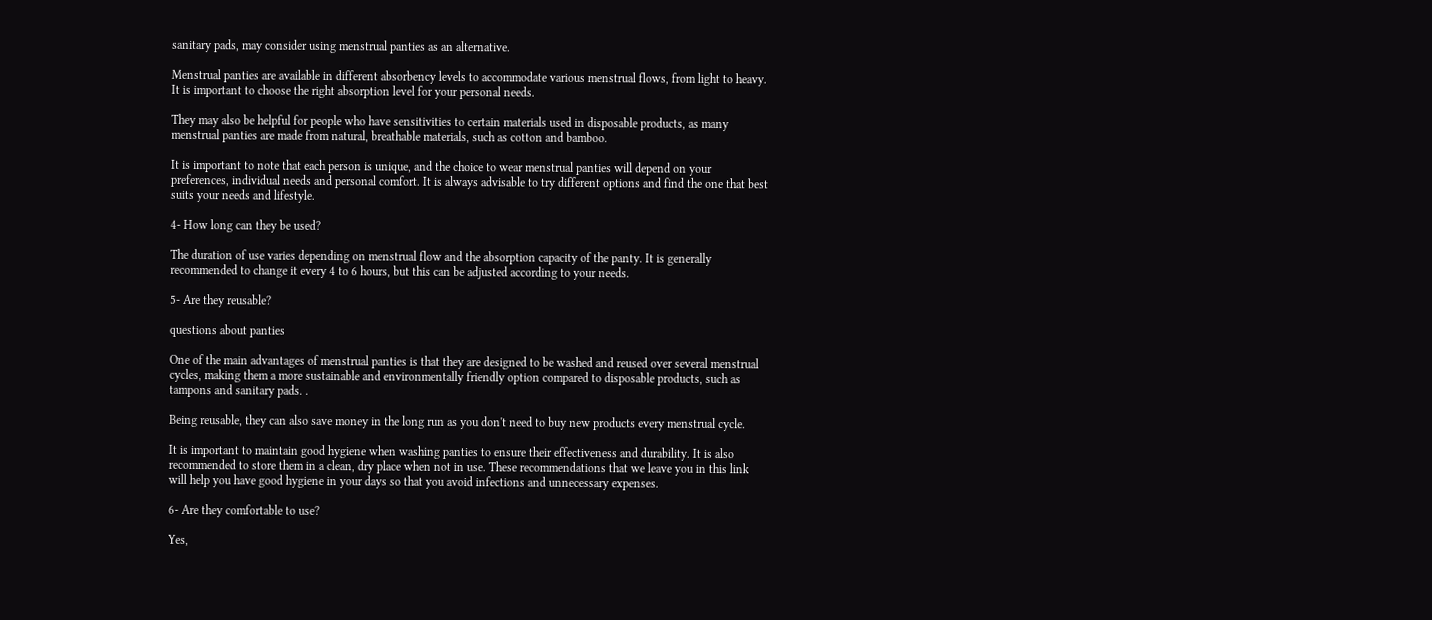sanitary pads, may consider using menstrual panties as an alternative.

Menstrual panties are available in different absorbency levels to accommodate various menstrual flows, from light to heavy. It is important to choose the right absorption level for your personal needs.

They may also be helpful for people who have sensitivities to certain materials used in disposable products, as many menstrual panties are made from natural, breathable materials, such as cotton and bamboo.

It is important to note that each person is unique, and the choice to wear menstrual panties will depend on your preferences, individual needs and personal comfort. It is always advisable to try different options and find the one that best suits your needs and lifestyle.

4- How long can they be used?

The duration of use varies depending on menstrual flow and the absorption capacity of the panty. It is generally recommended to change it every 4 to 6 hours, but this can be adjusted according to your needs.

5- Are they reusable?

questions about panties

One of the main advantages of menstrual panties is that they are designed to be washed and reused over several menstrual cycles, making them a more sustainable and environmentally friendly option compared to disposable products, such as tampons and sanitary pads. .

Being reusable, they can also save money in the long run as you don't need to buy new products every menstrual cycle.

It is important to maintain good hygiene when washing panties to ensure their effectiveness and durability. It is also recommended to store them in a clean, dry place when not in use. These recommendations that we leave you in this link will help you have good hygiene in your days so that you avoid infections and unnecessary expenses.

6- Are they comfortable to use?

Yes,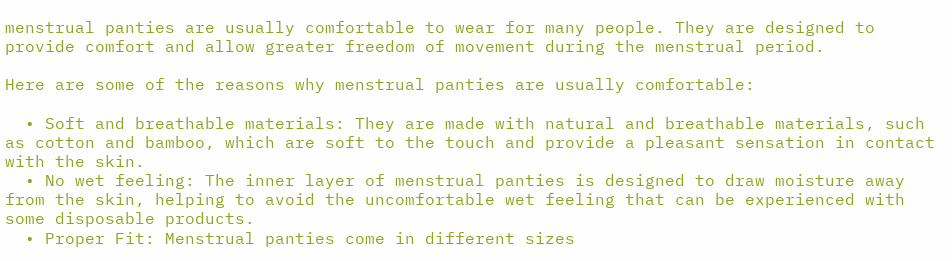menstrual panties are usually comfortable to wear for many people. They are designed to provide comfort and allow greater freedom of movement during the menstrual period.

Here are some of the reasons why menstrual panties are usually comfortable:

  • Soft and breathable materials: They are made with natural and breathable materials, such as cotton and bamboo, which are soft to the touch and provide a pleasant sensation in contact with the skin.
  • No wet feeling: The inner layer of menstrual panties is designed to draw moisture away from the skin, helping to avoid the uncomfortable wet feeling that can be experienced with some disposable products.
  • Proper Fit: Menstrual panties come in different sizes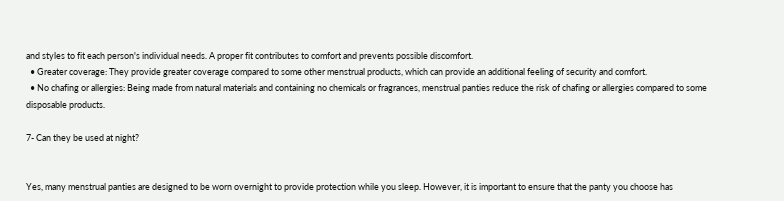and styles to fit each person's individual needs. A proper fit contributes to comfort and prevents possible discomfort.
  • Greater coverage: They provide greater coverage compared to some other menstrual products, which can provide an additional feeling of security and comfort.
  • No chafing or allergies: Being made from natural materials and containing no chemicals or fragrances, menstrual panties reduce the risk of chafing or allergies compared to some disposable products.

7- Can they be used at night?


Yes, many menstrual panties are designed to be worn overnight to provide protection while you sleep. However, it is important to ensure that the panty you choose has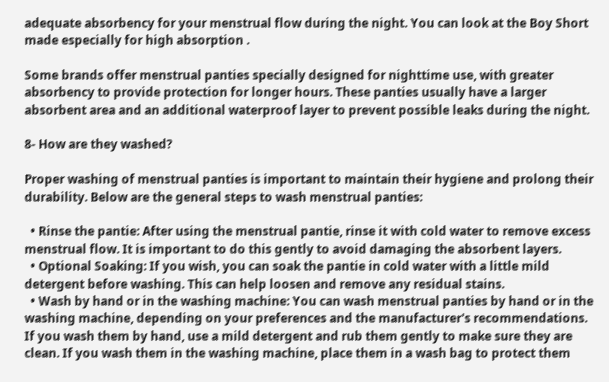adequate absorbency for your menstrual flow during the night. You can look at the Boy Short made especially for high absorption .

Some brands offer menstrual panties specially designed for nighttime use, with greater absorbency to provide protection for longer hours. These panties usually have a larger absorbent area and an additional waterproof layer to prevent possible leaks during the night.

8- How are they washed?

Proper washing of menstrual panties is important to maintain their hygiene and prolong their durability. Below are the general steps to wash menstrual panties:

  • Rinse the pantie: After using the menstrual pantie, rinse it with cold water to remove excess menstrual flow. It is important to do this gently to avoid damaging the absorbent layers.
  • Optional Soaking: If you wish, you can soak the pantie in cold water with a little mild detergent before washing. This can help loosen and remove any residual stains.
  • Wash by hand or in the washing machine: You can wash menstrual panties by hand or in the washing machine, depending on your preferences and the manufacturer's recommendations. If you wash them by hand, use a mild detergent and rub them gently to make sure they are clean. If you wash them in the washing machine, place them in a wash bag to protect them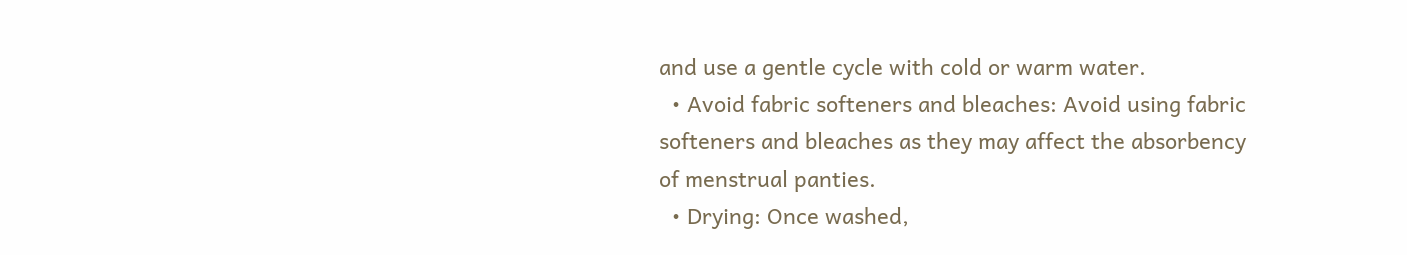and use a gentle cycle with cold or warm water.
  • Avoid fabric softeners and bleaches: Avoid using fabric softeners and bleaches as they may affect the absorbency of menstrual panties.
  • Drying: Once washed,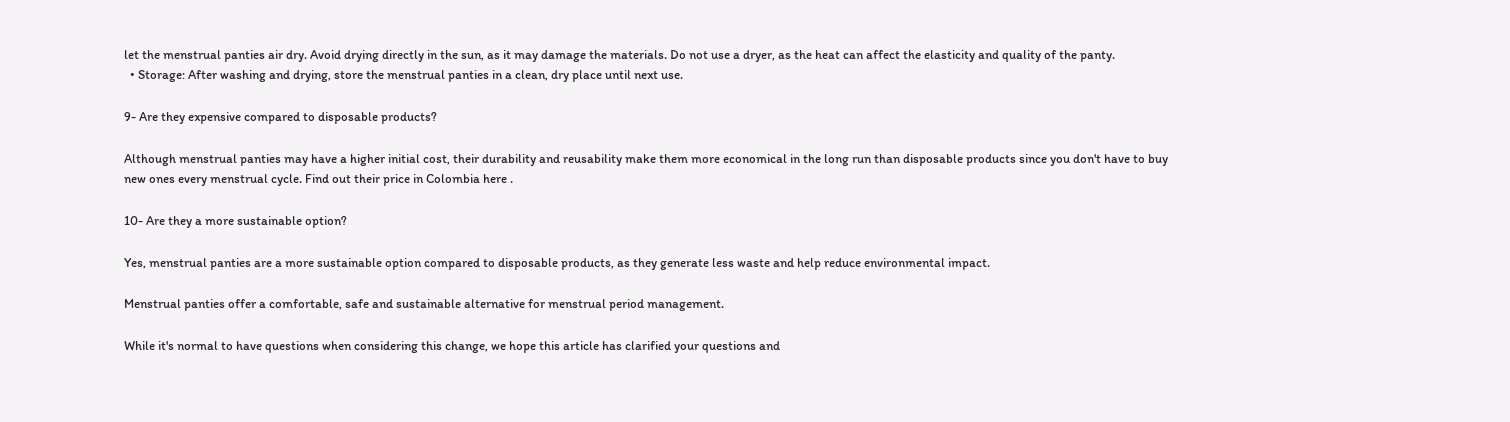let the menstrual panties air dry. Avoid drying directly in the sun, as it may damage the materials. Do not use a dryer, as the heat can affect the elasticity and quality of the panty.
  • Storage: After washing and drying, store the menstrual panties in a clean, dry place until next use.

9- Are they expensive compared to disposable products?

Although menstrual panties may have a higher initial cost, their durability and reusability make them more economical in the long run than disposable products since you don't have to buy new ones every menstrual cycle. Find out their price in Colombia here .

10- Are they a more sustainable option?

Yes, menstrual panties are a more sustainable option compared to disposable products, as they generate less waste and help reduce environmental impact.

Menstrual panties offer a comfortable, safe and sustainable alternative for menstrual period management.

While it's normal to have questions when considering this change, we hope this article has clarified your questions and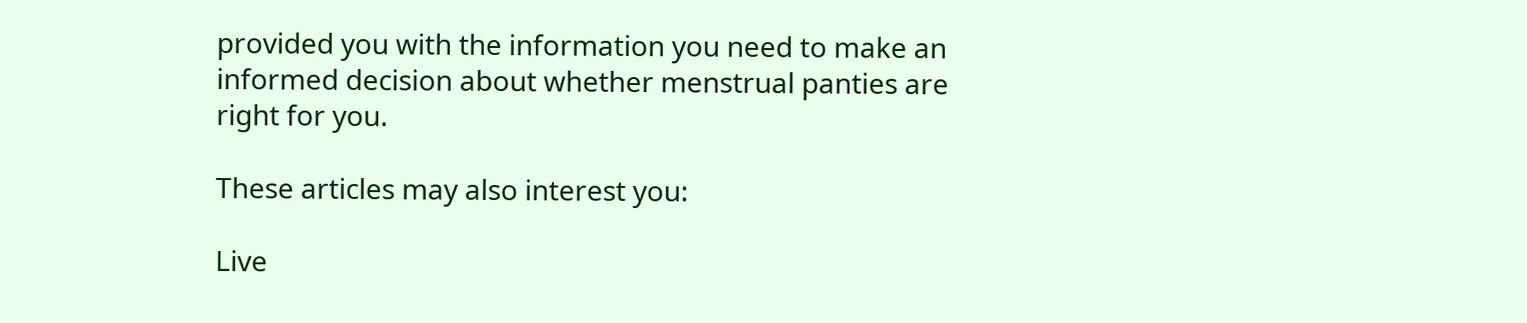provided you with the information you need to make an informed decision about whether menstrual panties are right for you.

These articles may also interest you:

Live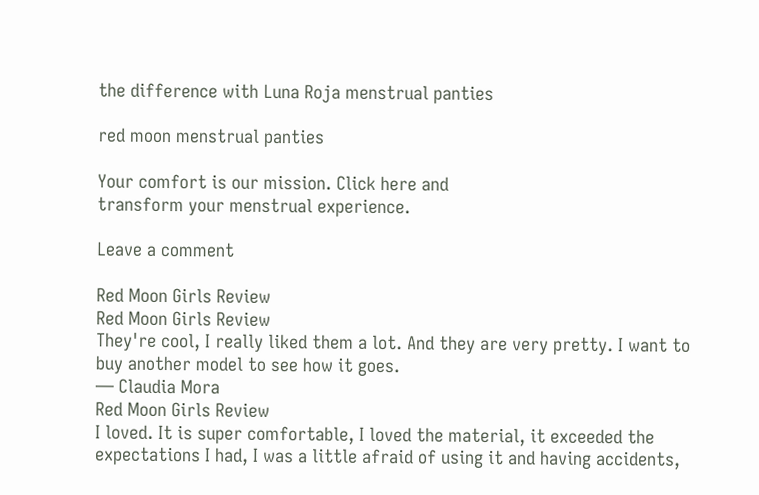the difference with Luna Roja menstrual panties

red moon menstrual panties

Your comfort is our mission. Click here and
transform your menstrual experience.

Leave a comment

Red Moon Girls Review
Red Moon Girls Review
They're cool, I really liked them a lot. And they are very pretty. I want to buy another model to see how it goes.
— Claudia Mora
Red Moon Girls Review
I loved. It is super comfortable, I loved the material, it exceeded the expectations I had, I was a little afraid of using it and having accidents,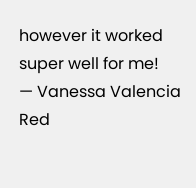however it worked super well for me!
— Vanessa Valencia
Red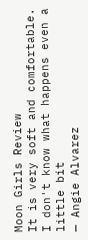Moon Girls Review
It is very soft and comfortable. I don't know what happens even a little bit
— Angie Alvarez